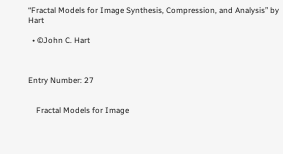“Fractal Models for Image Synthesis, Compression, and Analysis” by Hart

  • ©John C. Hart



Entry Number: 27


    Fractal Models for Image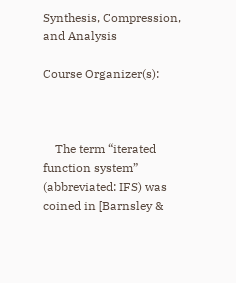Synthesis, Compression, and Analysis

Course Organizer(s):



    The term “iterated function system” (abbreviated: IFS) was coined in [Barnsley &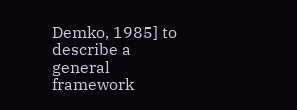Demko, 1985] to describe a general framework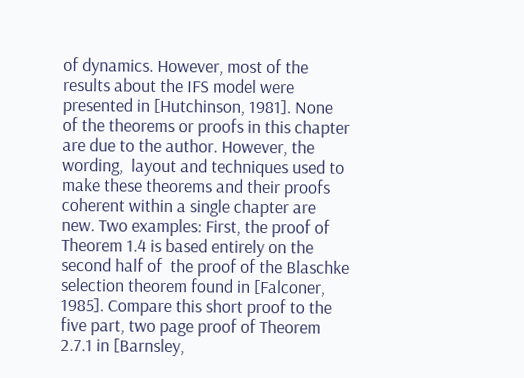of dynamics. However, most of the results about the IFS model were presented in [Hutchinson, 1981]. None of the theorems or proofs in this chapter are due to the author. However, the wording,  layout and techniques used to make these theorems and their proofs coherent within a single chapter are new. Two examples: First, the proof of Theorem 1.4 is based entirely on the second half of  the proof of the Blaschke selection theorem found in [Falconer, 1985]. Compare this short proof to the five part, two page proof of Theorem 2.7.1 in [Barnsley,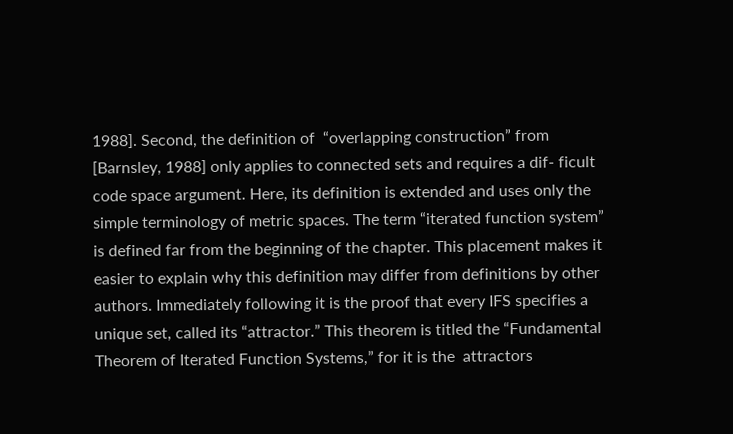1988]. Second, the definition of  “overlapping construction” from [Barnsley, 1988] only applies to connected sets and requires a dif- ficult code space argument. Here, its definition is extended and uses only the simple terminology of metric spaces. The term “iterated function system” is defined far from the beginning of the chapter. This placement makes it easier to explain why this definition may differ from definitions by other authors. Immediately following it is the proof that every IFS specifies a unique set, called its “attractor.” This theorem is titled the “Fundamental Theorem of Iterated Function Systems,” for it is the  attractors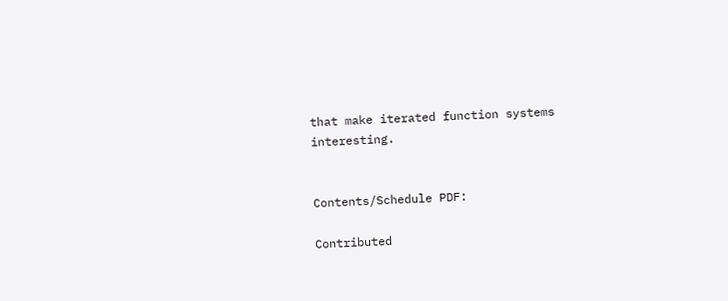that make iterated function systems interesting.


Contents/Schedule PDF:

Contributed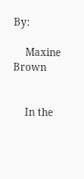By:

    Maxine Brown


    In the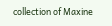collection of Maxine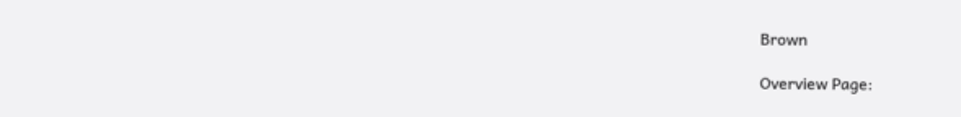Brown

Overview Page: